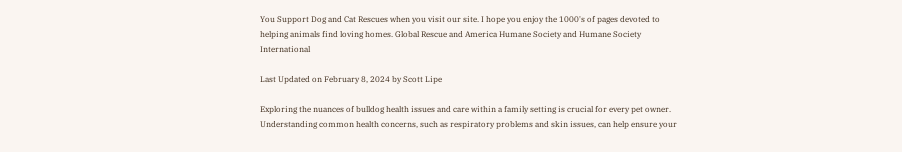You Support Dog and Cat Rescues when you visit our site. I hope you enjoy the 1000's of pages devoted to helping animals find loving homes. Global Rescue and America Humane Society and Humane Society International

Last Updated on February 8, 2024 by Scott Lipe

Exploring the nuances of bulldog health issues and care within a family setting is crucial for every pet owner. Understanding common health concerns, such as respiratory problems and skin issues, can help ensure your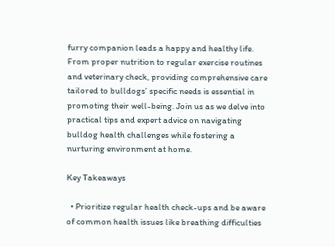furry companion leads a happy and healthy life. From proper nutrition to regular exercise routines and veterinary check, providing comprehensive care tailored to bulldogs’ specific needs is essential in promoting their well-being. Join us as we delve into practical tips and expert advice on navigating bulldog health challenges while fostering a nurturing environment at home.

Key Takeaways

  • Prioritize regular health check-ups and be aware of common health issues like breathing difficulties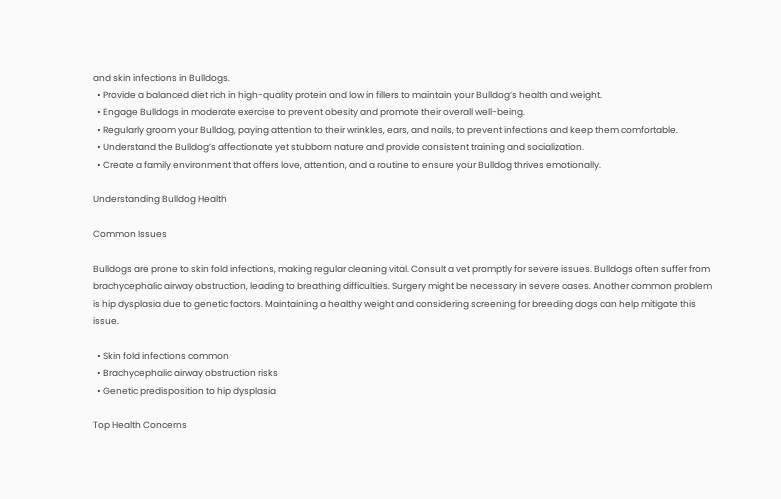and skin infections in Bulldogs.
  • Provide a balanced diet rich in high-quality protein and low in fillers to maintain your Bulldog’s health and weight.
  • Engage Bulldogs in moderate exercise to prevent obesity and promote their overall well-being.
  • Regularly groom your Bulldog, paying attention to their wrinkles, ears, and nails, to prevent infections and keep them comfortable.
  • Understand the Bulldog’s affectionate yet stubborn nature and provide consistent training and socialization.
  • Create a family environment that offers love, attention, and a routine to ensure your Bulldog thrives emotionally.

Understanding Bulldog Health

Common Issues

Bulldogs are prone to skin fold infections, making regular cleaning vital. Consult a vet promptly for severe issues. Bulldogs often suffer from brachycephalic airway obstruction, leading to breathing difficulties. Surgery might be necessary in severe cases. Another common problem is hip dysplasia due to genetic factors. Maintaining a healthy weight and considering screening for breeding dogs can help mitigate this issue.

  • Skin fold infections common
  • Brachycephalic airway obstruction risks
  • Genetic predisposition to hip dysplasia

Top Health Concerns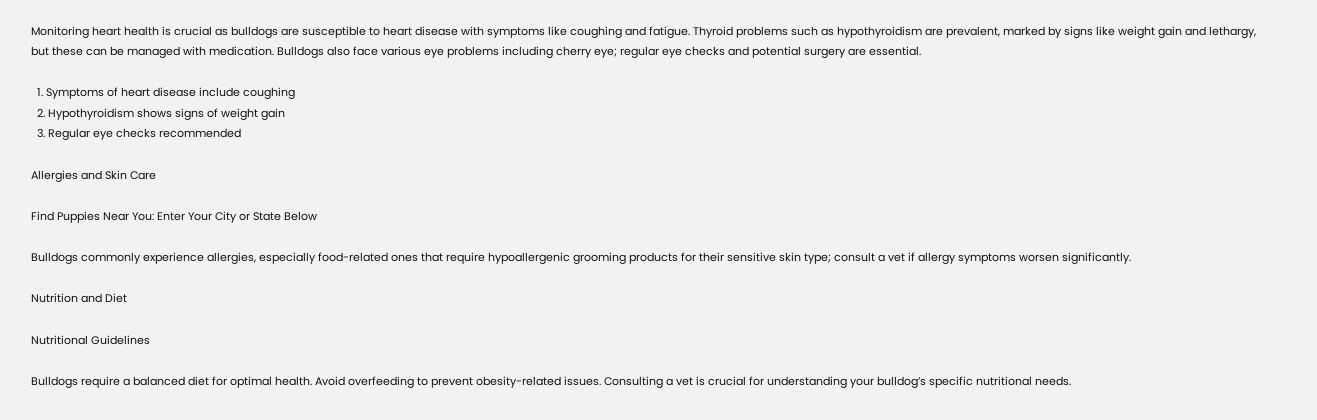Monitoring heart health is crucial as bulldogs are susceptible to heart disease with symptoms like coughing and fatigue. Thyroid problems such as hypothyroidism are prevalent, marked by signs like weight gain and lethargy, but these can be managed with medication. Bulldogs also face various eye problems including cherry eye; regular eye checks and potential surgery are essential.

  1. Symptoms of heart disease include coughing
  2. Hypothyroidism shows signs of weight gain
  3. Regular eye checks recommended

Allergies and Skin Care

Find Puppies Near You: Enter Your City or State Below

Bulldogs commonly experience allergies, especially food-related ones that require hypoallergenic grooming products for their sensitive skin type; consult a vet if allergy symptoms worsen significantly.

Nutrition and Diet

Nutritional Guidelines

Bulldogs require a balanced diet for optimal health. Avoid overfeeding to prevent obesity-related issues. Consulting a vet is crucial for understanding your bulldog’s specific nutritional needs.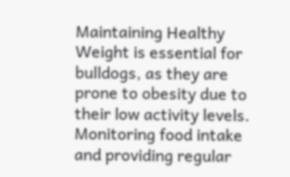Maintaining Healthy Weight is essential for bulldogs, as they are prone to obesity due to their low activity levels. Monitoring food intake and providing regular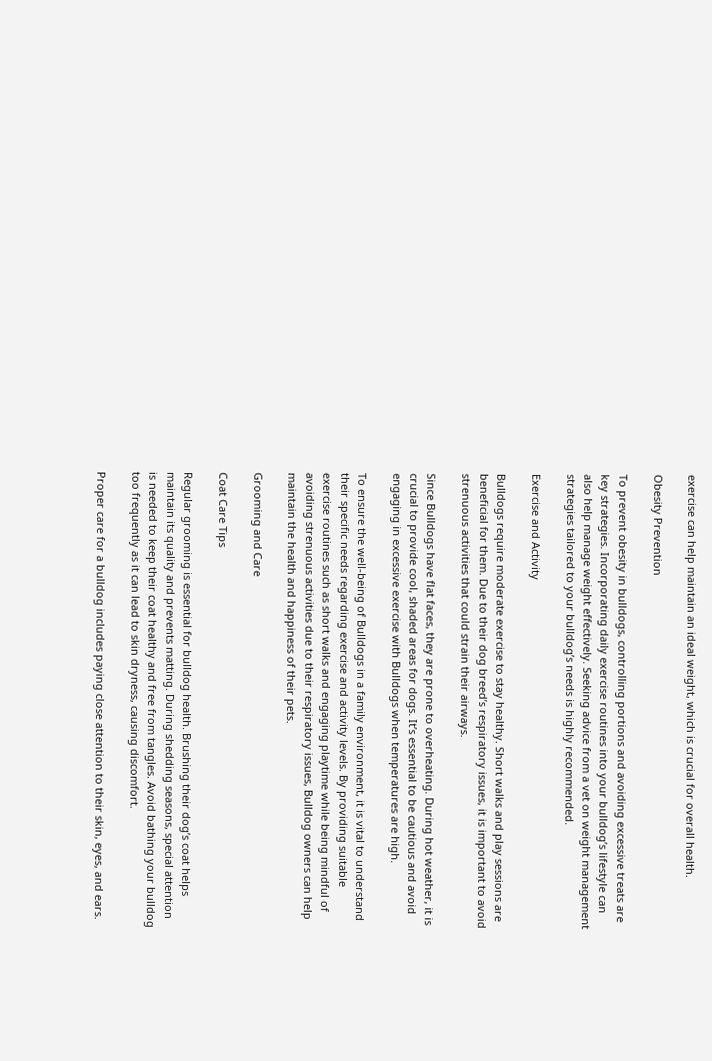exercise can help maintain an ideal weight, which is crucial for overall health.

Obesity Prevention

To prevent obesity in bulldogs, controlling portions and avoiding excessive treats are key strategies. Incorporating daily exercise routines into your bulldog’s lifestyle can also help manage weight effectively. Seeking advice from a vet on weight management strategies tailored to your bulldog’s needs is highly recommended.

Exercise and Activity

Bulldogs require moderate exercise to stay healthy. Short walks and play sessions are beneficial for them. Due to their dog breed’s respiratory issues, it is important to avoid strenuous activities that could strain their airways.

Since Bulldogs have flat faces, they are prone to overheating. During hot weather, it is crucial to provide cool, shaded areas for dogs. It’s essential to be cautious and avoid engaging in excessive exercise with Bulldogs when temperatures are high.

To ensure the well-being of Bulldogs in a family environment, it is vital to understand their specific needs regarding exercise and activity levels. By providing suitable exercise routines such as short walks and engaging playtime while being mindful of avoiding strenuous activities due to their respiratory issues, Bulldog owners can help maintain the health and happiness of their pets.

Grooming and Care

Coat Care Tips

Regular grooming is essential for bulldog health. Brushing their dog’s coat helps maintain its quality and prevents matting. During shedding seasons, special attention is needed to keep their coat healthy and free from tangles. Avoid bathing your bulldog too frequently as it can lead to skin dryness, causing discomfort.

Proper care for a bulldog includes paying close attention to their skin, eyes, and ears.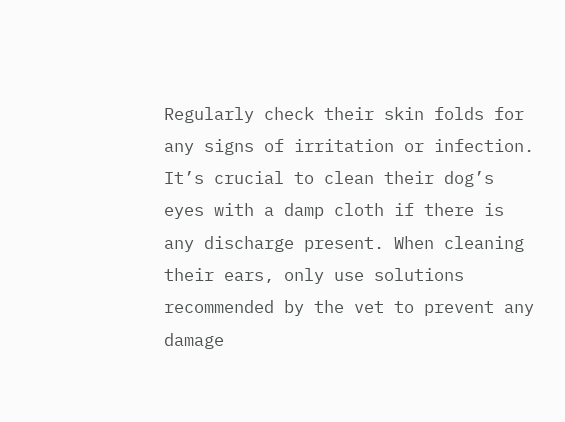Regularly check their skin folds for any signs of irritation or infection. It’s crucial to clean their dog’s eyes with a damp cloth if there is any discharge present. When cleaning their ears, only use solutions recommended by the vet to prevent any damage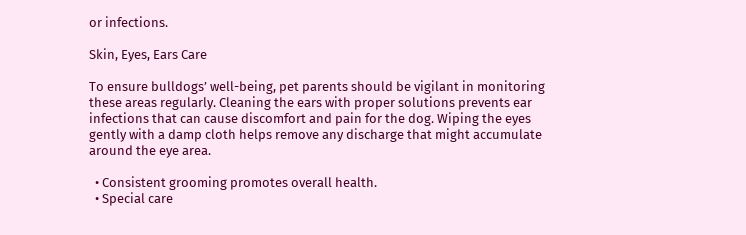or infections.

Skin, Eyes, Ears Care

To ensure bulldogs’ well-being, pet parents should be vigilant in monitoring these areas regularly. Cleaning the ears with proper solutions prevents ear infections that can cause discomfort and pain for the dog. Wiping the eyes gently with a damp cloth helps remove any discharge that might accumulate around the eye area.

  • Consistent grooming promotes overall health.
  • Special care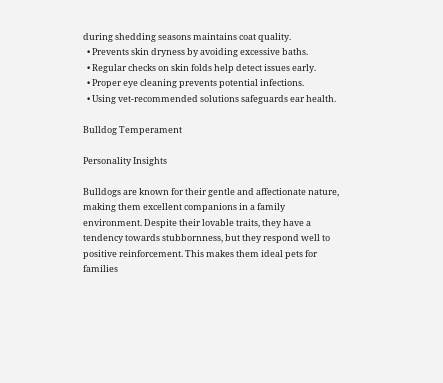during shedding seasons maintains coat quality.
  • Prevents skin dryness by avoiding excessive baths.
  • Regular checks on skin folds help detect issues early.
  • Proper eye cleaning prevents potential infections.
  • Using vet-recommended solutions safeguards ear health.

Bulldog Temperament

Personality Insights

Bulldogs are known for their gentle and affectionate nature, making them excellent companions in a family environment. Despite their lovable traits, they have a tendency towards stubbornness, but they respond well to positive reinforcement. This makes them ideal pets for families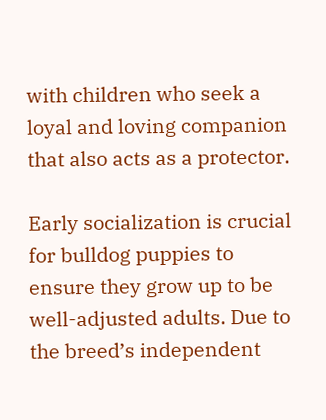with children who seek a loyal and loving companion that also acts as a protector.

Early socialization is crucial for bulldog puppies to ensure they grow up to be well-adjusted adults. Due to the breed’s independent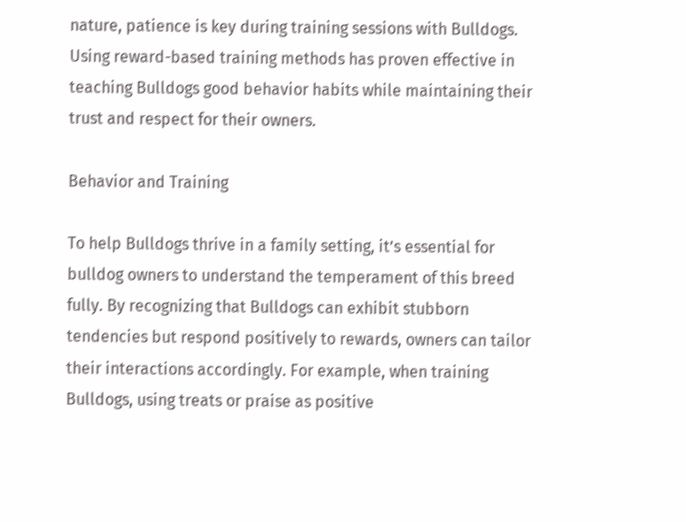nature, patience is key during training sessions with Bulldogs. Using reward-based training methods has proven effective in teaching Bulldogs good behavior habits while maintaining their trust and respect for their owners.

Behavior and Training

To help Bulldogs thrive in a family setting, it’s essential for bulldog owners to understand the temperament of this breed fully. By recognizing that Bulldogs can exhibit stubborn tendencies but respond positively to rewards, owners can tailor their interactions accordingly. For example, when training Bulldogs, using treats or praise as positive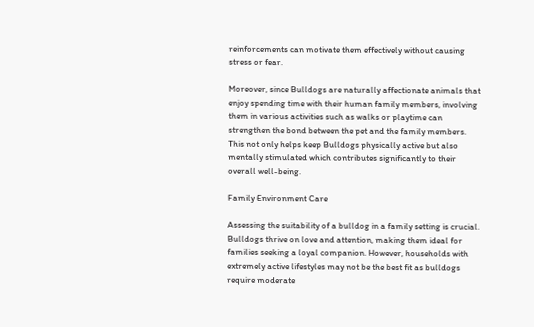reinforcements can motivate them effectively without causing stress or fear.

Moreover, since Bulldogs are naturally affectionate animals that enjoy spending time with their human family members, involving them in various activities such as walks or playtime can strengthen the bond between the pet and the family members. This not only helps keep Bulldogs physically active but also mentally stimulated which contributes significantly to their overall well-being.

Family Environment Care

Assessing the suitability of a bulldog in a family setting is crucial. Bulldogs thrive on love and attention, making them ideal for families seeking a loyal companion. However, households with extremely active lifestyles may not be the best fit as bulldogs require moderate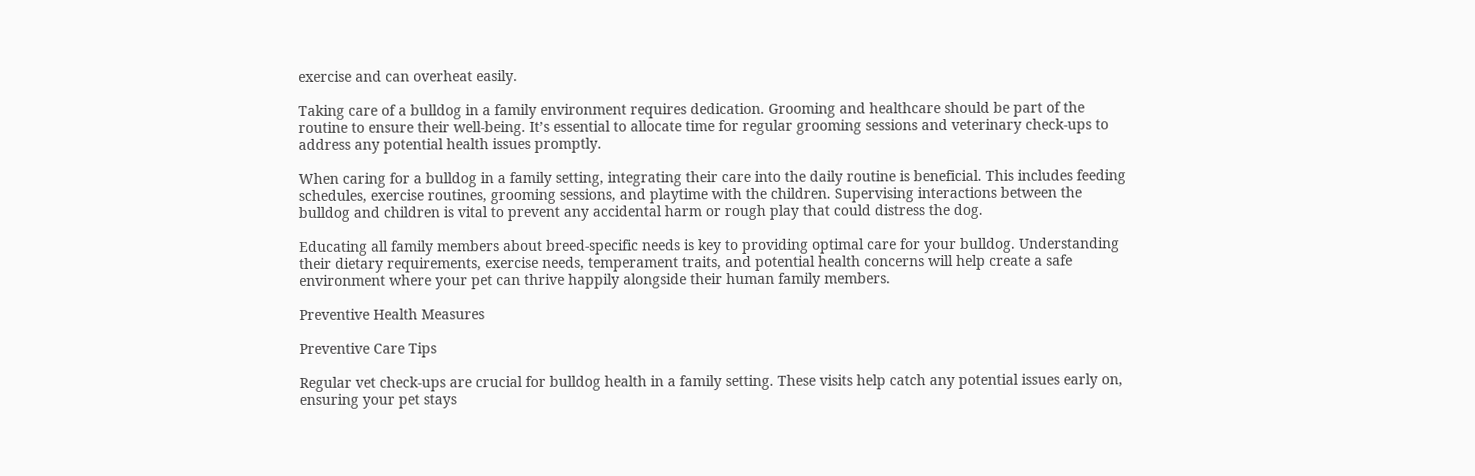exercise and can overheat easily.

Taking care of a bulldog in a family environment requires dedication. Grooming and healthcare should be part of the routine to ensure their well-being. It’s essential to allocate time for regular grooming sessions and veterinary check-ups to address any potential health issues promptly.

When caring for a bulldog in a family setting, integrating their care into the daily routine is beneficial. This includes feeding schedules, exercise routines, grooming sessions, and playtime with the children. Supervising interactions between the bulldog and children is vital to prevent any accidental harm or rough play that could distress the dog.

Educating all family members about breed-specific needs is key to providing optimal care for your bulldog. Understanding their dietary requirements, exercise needs, temperament traits, and potential health concerns will help create a safe environment where your pet can thrive happily alongside their human family members.

Preventive Health Measures

Preventive Care Tips

Regular vet check-ups are crucial for bulldog health in a family setting. These visits help catch any potential issues early on, ensuring your pet stays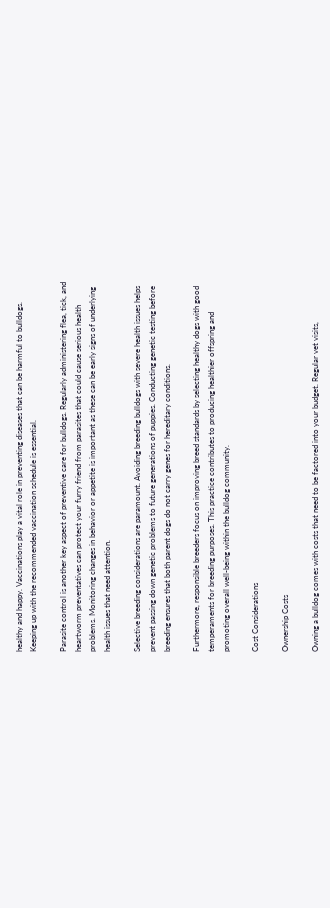healthy and happy. Vaccinations play a vital role in preventing diseases that can be harmful to bulldogs. Keeping up with the recommended vaccination schedule is essential.

Parasite control is another key aspect of preventive care for bulldogs. Regularly administering flea, tick, and heartworm preventatives can protect your furry friend from parasites that could cause serious health problems. Monitoring changes in behavior or appetite is important as these can be early signs of underlying health issues that need attention.

Selective breeding considerations are paramount. Avoiding breeding bulldogs with severe health issues helps prevent passing down genetic problems to future generations of puppies. Conducting genetic testing before breeding ensures that both parent dogs do not carry genes for hereditary conditions.

Furthermore, responsible breeders focus on improving breed standards by selecting healthy dogs with good temperaments for breeding purposes. This practice contributes to producing healthier offspring and promoting overall well-being within the bulldog community.

Cost Considerations

Ownership Costs

Owning a bulldog comes with costs that need to be factored into your budget. Regular vet visits,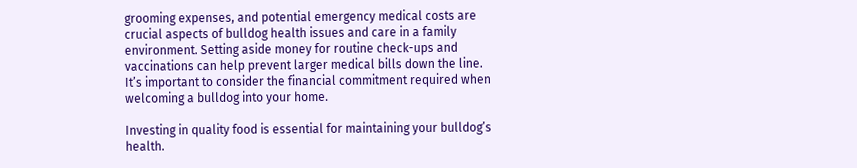grooming expenses, and potential emergency medical costs are crucial aspects of bulldog health issues and care in a family environment. Setting aside money for routine check-ups and vaccinations can help prevent larger medical bills down the line. It’s important to consider the financial commitment required when welcoming a bulldog into your home.

Investing in quality food is essential for maintaining your bulldog’s health.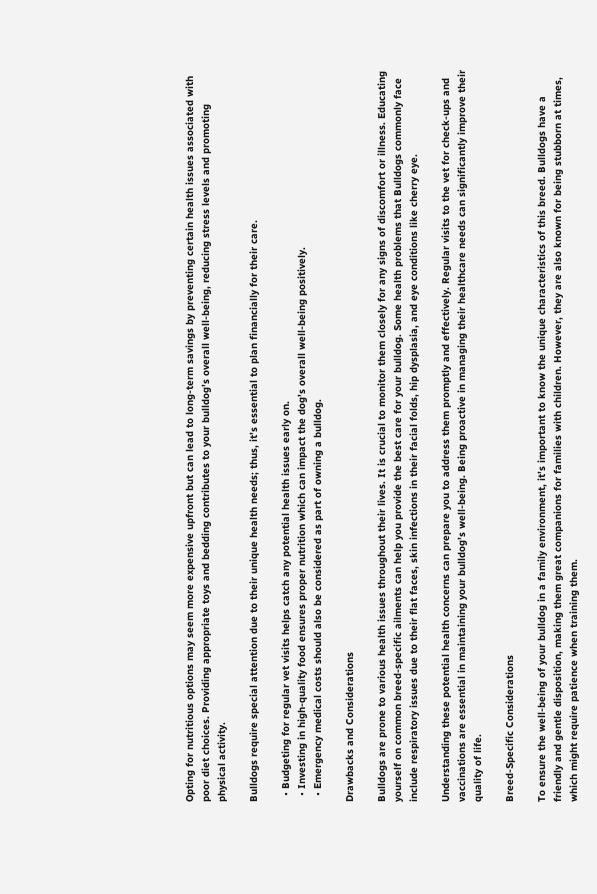Opting for nutritious options may seem more expensive upfront but can lead to long-term savings by preventing certain health issues associated with poor diet choices. Providing appropriate toys and bedding contributes to your bulldog’s overall well-being, reducing stress levels and promoting physical activity.

Bulldogs require special attention due to their unique health needs; thus, it’s essential to plan financially for their care.

  • Budgeting for regular vet visits helps catch any potential health issues early on.
  • Investing in high-quality food ensures proper nutrition which can impact the dog’s overall well-being positively.
  • Emergency medical costs should also be considered as part of owning a bulldog.

Drawbacks and Considerations

Bulldogs are prone to various health issues throughout their lives. It is crucial to monitor them closely for any signs of discomfort or illness. Educating yourself on common breed-specific ailments can help you provide the best care for your bulldog. Some health problems that Bulldogs commonly face include respiratory issues due to their flat faces, skin infections in their facial folds, hip dysplasia, and eye conditions like cherry eye.

Understanding these potential health concerns can prepare you to address them promptly and effectively. Regular visits to the vet for check-ups and vaccinations are essential in maintaining your bulldog’s well-being. Being proactive in managing their healthcare needs can significantly improve their quality of life.

Breed-Specific Considerations

To ensure the well-being of your bulldog in a family environment, it’s important to know the unique characteristics of this breed. Bulldogs have a friendly and gentle disposition, making them great companions for families with children. However, they are also known for being stubborn at times, which might require patience when training them.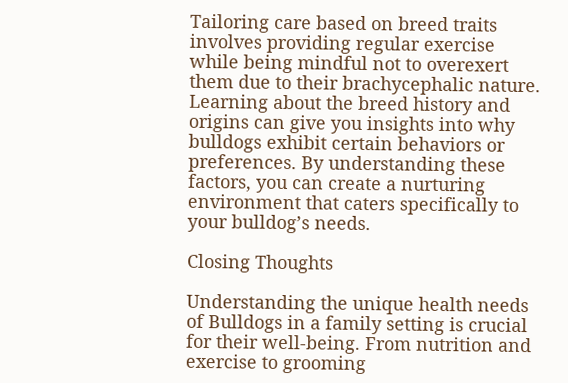Tailoring care based on breed traits involves providing regular exercise while being mindful not to overexert them due to their brachycephalic nature. Learning about the breed history and origins can give you insights into why bulldogs exhibit certain behaviors or preferences. By understanding these factors, you can create a nurturing environment that caters specifically to your bulldog’s needs.

Closing Thoughts

Understanding the unique health needs of Bulldogs in a family setting is crucial for their well-being. From nutrition and exercise to grooming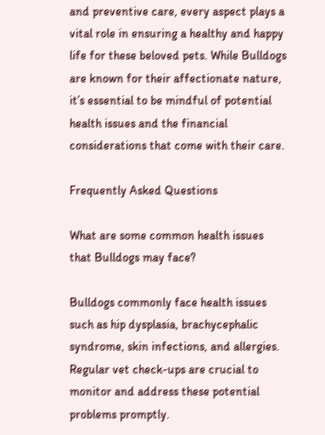and preventive care, every aspect plays a vital role in ensuring a healthy and happy life for these beloved pets. While Bulldogs are known for their affectionate nature, it’s essential to be mindful of potential health issues and the financial considerations that come with their care.

Frequently Asked Questions

What are some common health issues that Bulldogs may face?

Bulldogs commonly face health issues such as hip dysplasia, brachycephalic syndrome, skin infections, and allergies. Regular vet check-ups are crucial to monitor and address these potential problems promptly.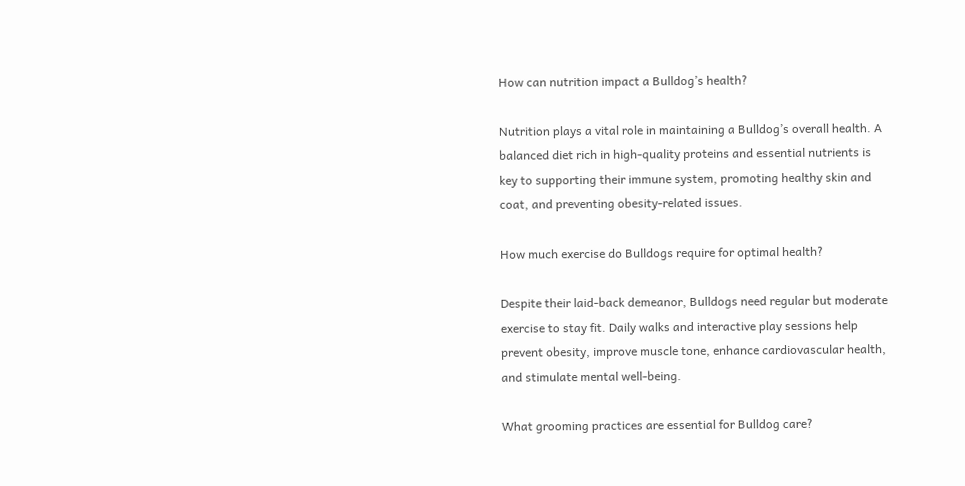How can nutrition impact a Bulldog’s health?

Nutrition plays a vital role in maintaining a Bulldog’s overall health. A balanced diet rich in high-quality proteins and essential nutrients is key to supporting their immune system, promoting healthy skin and coat, and preventing obesity-related issues.

How much exercise do Bulldogs require for optimal health?

Despite their laid-back demeanor, Bulldogs need regular but moderate exercise to stay fit. Daily walks and interactive play sessions help prevent obesity, improve muscle tone, enhance cardiovascular health, and stimulate mental well-being.

What grooming practices are essential for Bulldog care?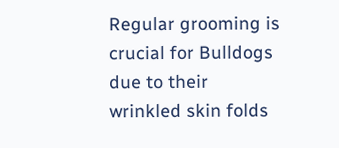Regular grooming is crucial for Bulldogs due to their wrinkled skin folds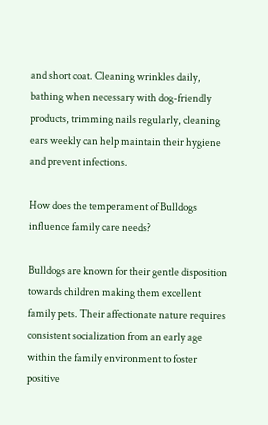and short coat. Cleaning wrinkles daily, bathing when necessary with dog-friendly products, trimming nails regularly, cleaning ears weekly can help maintain their hygiene and prevent infections.

How does the temperament of Bulldogs influence family care needs?

Bulldogs are known for their gentle disposition towards children making them excellent family pets. Their affectionate nature requires consistent socialization from an early age within the family environment to foster positive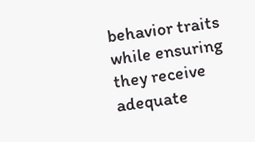behavior traits while ensuring they receive adequate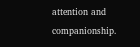attention and companionship.